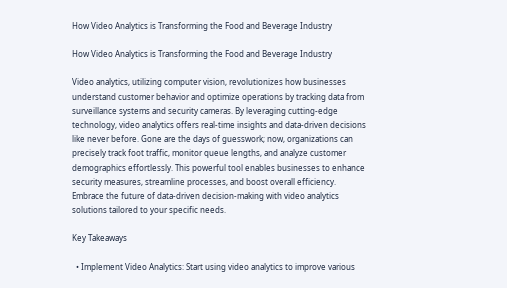How Video Analytics is Transforming the Food and Beverage Industry

How Video Analytics is Transforming the Food and Beverage Industry

Video analytics, utilizing computer vision, revolutionizes how businesses understand customer behavior and optimize operations by tracking data from surveillance systems and security cameras. By leveraging cutting-edge technology, video analytics offers real-time insights and data-driven decisions like never before. Gone are the days of guesswork; now, organizations can precisely track foot traffic, monitor queue lengths, and analyze customer demographics effortlessly. This powerful tool enables businesses to enhance security measures, streamline processes, and boost overall efficiency. Embrace the future of data-driven decision-making with video analytics solutions tailored to your specific needs.

Key Takeaways

  • Implement Video Analytics: Start using video analytics to improve various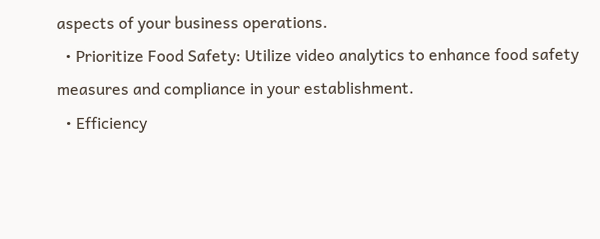aspects of your business operations.
  • Prioritize Food Safety: Utilize video analytics to enhance food safety measures and compliance in your establishment.
  • Efficiency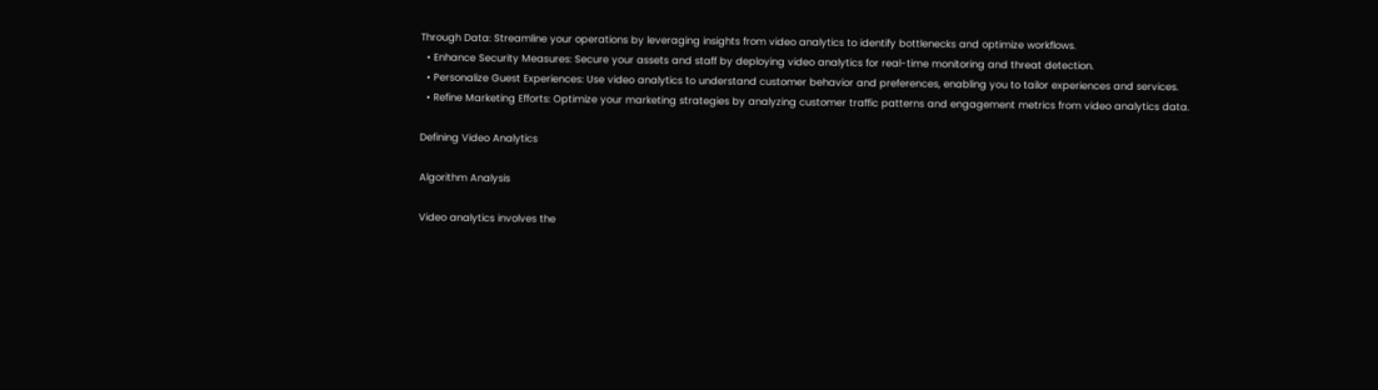Through Data: Streamline your operations by leveraging insights from video analytics to identify bottlenecks and optimize workflows.
  • Enhance Security Measures: Secure your assets and staff by deploying video analytics for real-time monitoring and threat detection.
  • Personalize Guest Experiences: Use video analytics to understand customer behavior and preferences, enabling you to tailor experiences and services.
  • Refine Marketing Efforts: Optimize your marketing strategies by analyzing customer traffic patterns and engagement metrics from video analytics data.

Defining Video Analytics

Algorithm Analysis

Video analytics involves the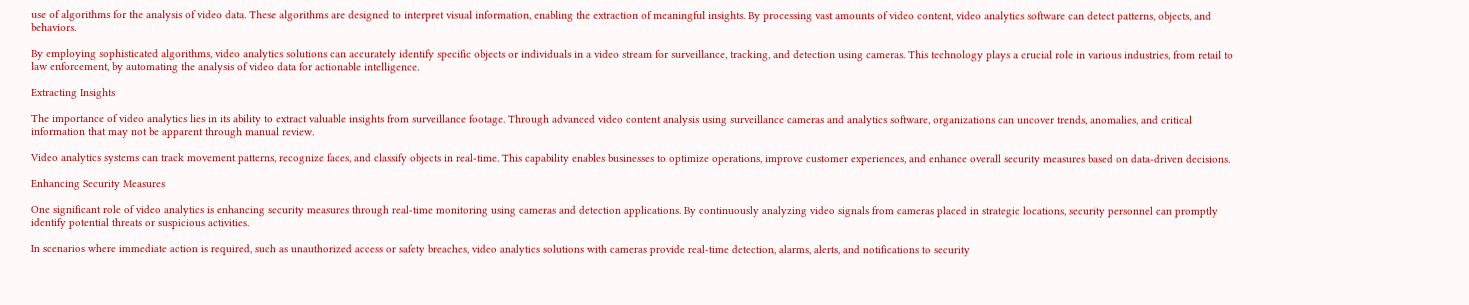use of algorithms for the analysis of video data. These algorithms are designed to interpret visual information, enabling the extraction of meaningful insights. By processing vast amounts of video content, video analytics software can detect patterns, objects, and behaviors.

By employing sophisticated algorithms, video analytics solutions can accurately identify specific objects or individuals in a video stream for surveillance, tracking, and detection using cameras. This technology plays a crucial role in various industries, from retail to law enforcement, by automating the analysis of video data for actionable intelligence.

Extracting Insights

The importance of video analytics lies in its ability to extract valuable insights from surveillance footage. Through advanced video content analysis using surveillance cameras and analytics software, organizations can uncover trends, anomalies, and critical information that may not be apparent through manual review.

Video analytics systems can track movement patterns, recognize faces, and classify objects in real-time. This capability enables businesses to optimize operations, improve customer experiences, and enhance overall security measures based on data-driven decisions.

Enhancing Security Measures

One significant role of video analytics is enhancing security measures through real-time monitoring using cameras and detection applications. By continuously analyzing video signals from cameras placed in strategic locations, security personnel can promptly identify potential threats or suspicious activities.

In scenarios where immediate action is required, such as unauthorized access or safety breaches, video analytics solutions with cameras provide real-time detection, alarms, alerts, and notifications to security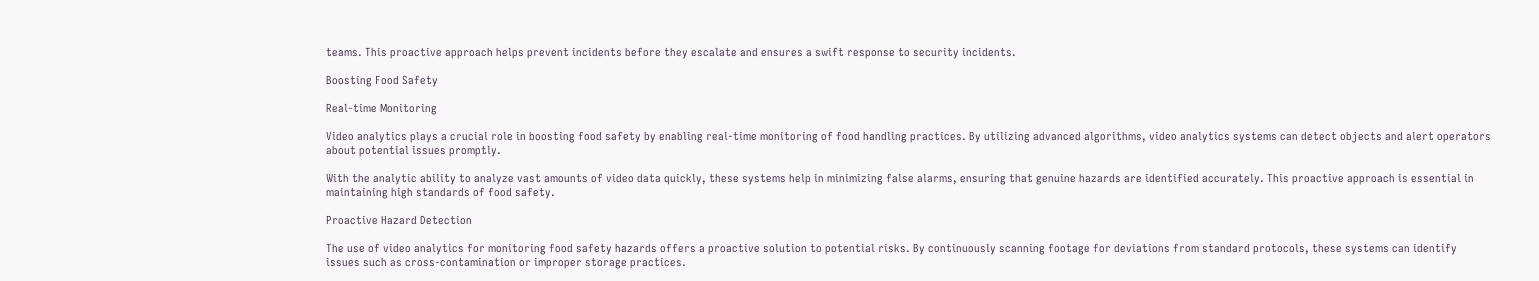teams. This proactive approach helps prevent incidents before they escalate and ensures a swift response to security incidents.

Boosting Food Safety

Real-time Monitoring

Video analytics plays a crucial role in boosting food safety by enabling real-time monitoring of food handling practices. By utilizing advanced algorithms, video analytics systems can detect objects and alert operators about potential issues promptly.

With the analytic ability to analyze vast amounts of video data quickly, these systems help in minimizing false alarms, ensuring that genuine hazards are identified accurately. This proactive approach is essential in maintaining high standards of food safety.

Proactive Hazard Detection

The use of video analytics for monitoring food safety hazards offers a proactive solution to potential risks. By continuously scanning footage for deviations from standard protocols, these systems can identify issues such as cross-contamination or improper storage practices.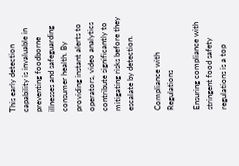This early detection capability is invaluable in preventing foodborne illnesses and safeguarding consumer health. By providing instant alerts to operators, video analytics contribute significantly to mitigating risks before they escalate by detection.

Compliance with Regulations

Ensuring compliance with stringent food safety regulations is a top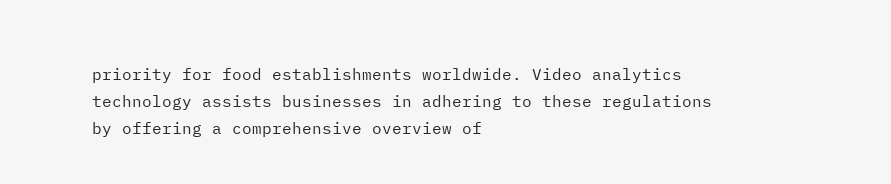priority for food establishments worldwide. Video analytics technology assists businesses in adhering to these regulations by offering a comprehensive overview of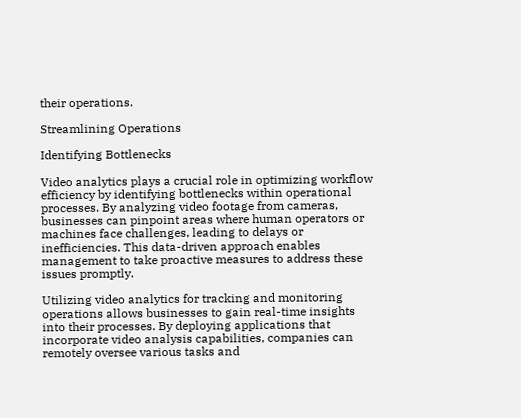their operations.

Streamlining Operations

Identifying Bottlenecks

Video analytics plays a crucial role in optimizing workflow efficiency by identifying bottlenecks within operational processes. By analyzing video footage from cameras, businesses can pinpoint areas where human operators or machines face challenges, leading to delays or inefficiencies. This data-driven approach enables management to take proactive measures to address these issues promptly.

Utilizing video analytics for tracking and monitoring operations allows businesses to gain real-time insights into their processes. By deploying applications that incorporate video analysis capabilities, companies can remotely oversee various tasks and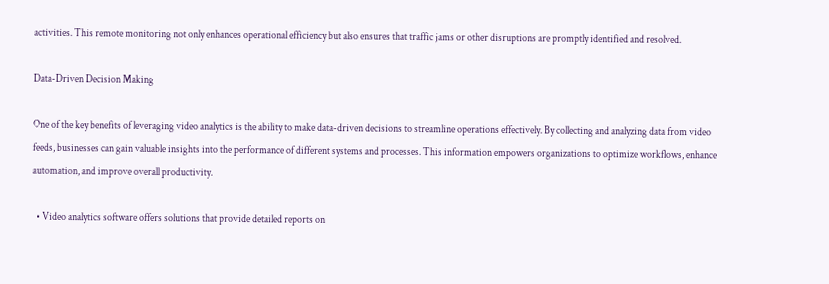activities. This remote monitoring not only enhances operational efficiency but also ensures that traffic jams or other disruptions are promptly identified and resolved.

Data-Driven Decision Making

One of the key benefits of leveraging video analytics is the ability to make data-driven decisions to streamline operations effectively. By collecting and analyzing data from video feeds, businesses can gain valuable insights into the performance of different systems and processes. This information empowers organizations to optimize workflows, enhance automation, and improve overall productivity.

  • Video analytics software offers solutions that provide detailed reports on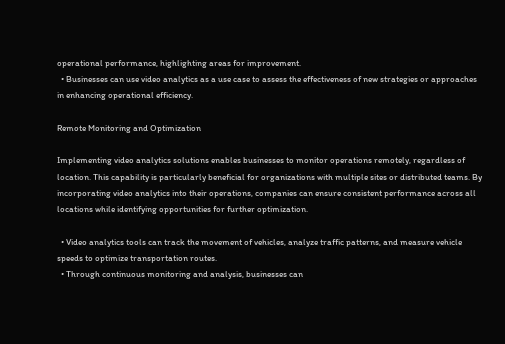operational performance, highlighting areas for improvement.
  • Businesses can use video analytics as a use case to assess the effectiveness of new strategies or approaches in enhancing operational efficiency.

Remote Monitoring and Optimization

Implementing video analytics solutions enables businesses to monitor operations remotely, regardless of location. This capability is particularly beneficial for organizations with multiple sites or distributed teams. By incorporating video analytics into their operations, companies can ensure consistent performance across all locations while identifying opportunities for further optimization.

  • Video analytics tools can track the movement of vehicles, analyze traffic patterns, and measure vehicle speeds to optimize transportation routes.
  • Through continuous monitoring and analysis, businesses can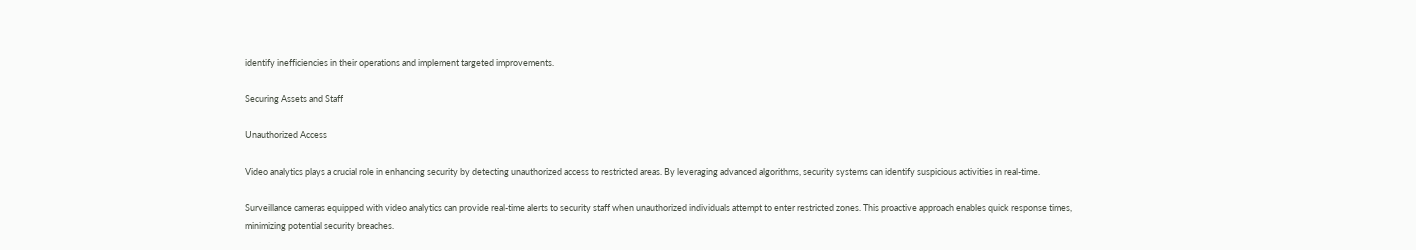identify inefficiencies in their operations and implement targeted improvements.

Securing Assets and Staff

Unauthorized Access

Video analytics plays a crucial role in enhancing security by detecting unauthorized access to restricted areas. By leveraging advanced algorithms, security systems can identify suspicious activities in real-time.

Surveillance cameras equipped with video analytics can provide real-time alerts to security staff when unauthorized individuals attempt to enter restricted zones. This proactive approach enables quick response times, minimizing potential security breaches.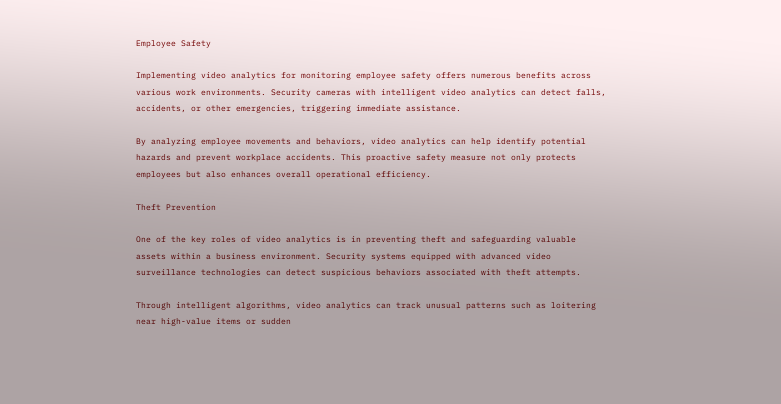Employee Safety

Implementing video analytics for monitoring employee safety offers numerous benefits across various work environments. Security cameras with intelligent video analytics can detect falls, accidents, or other emergencies, triggering immediate assistance.

By analyzing employee movements and behaviors, video analytics can help identify potential hazards and prevent workplace accidents. This proactive safety measure not only protects employees but also enhances overall operational efficiency.

Theft Prevention

One of the key roles of video analytics is in preventing theft and safeguarding valuable assets within a business environment. Security systems equipped with advanced video surveillance technologies can detect suspicious behaviors associated with theft attempts.

Through intelligent algorithms, video analytics can track unusual patterns such as loitering near high-value items or sudden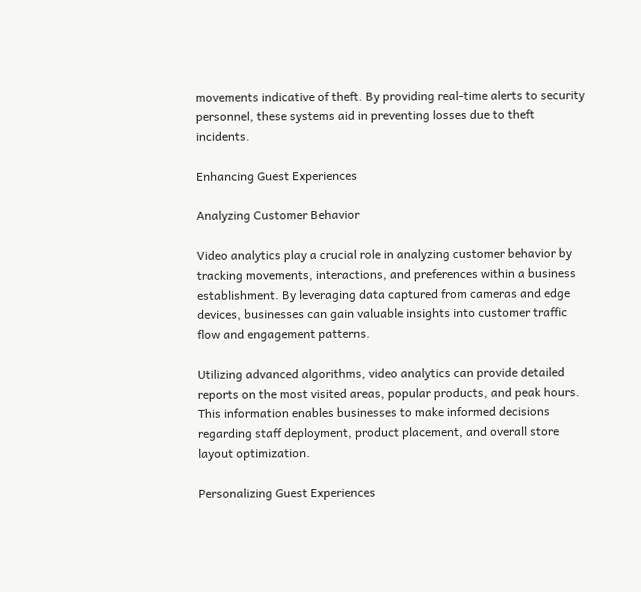movements indicative of theft. By providing real-time alerts to security personnel, these systems aid in preventing losses due to theft incidents.

Enhancing Guest Experiences

Analyzing Customer Behavior

Video analytics play a crucial role in analyzing customer behavior by tracking movements, interactions, and preferences within a business establishment. By leveraging data captured from cameras and edge devices, businesses can gain valuable insights into customer traffic flow and engagement patterns.

Utilizing advanced algorithms, video analytics can provide detailed reports on the most visited areas, popular products, and peak hours. This information enables businesses to make informed decisions regarding staff deployment, product placement, and overall store layout optimization.

Personalizing Guest Experiences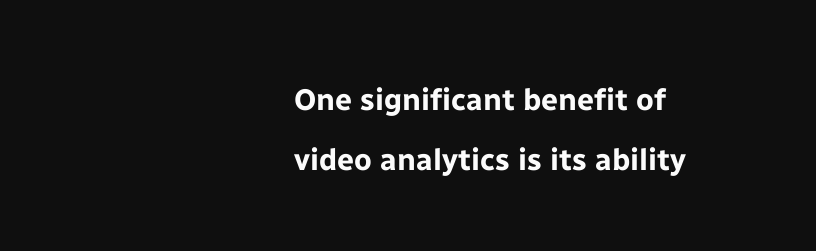One significant benefit of video analytics is its ability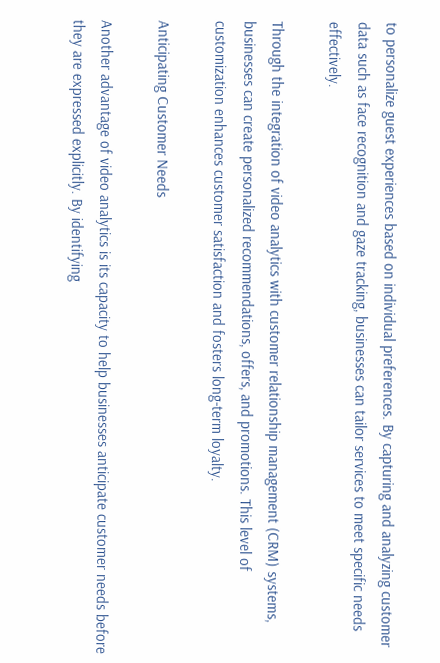to personalize guest experiences based on individual preferences. By capturing and analyzing customer data such as face recognition and gaze tracking, businesses can tailor services to meet specific needs effectively.

Through the integration of video analytics with customer relationship management (CRM) systems, businesses can create personalized recommendations, offers, and promotions. This level of customization enhances customer satisfaction and fosters long-term loyalty.

Anticipating Customer Needs

Another advantage of video analytics is its capacity to help businesses anticipate customer needs before they are expressed explicitly. By identifying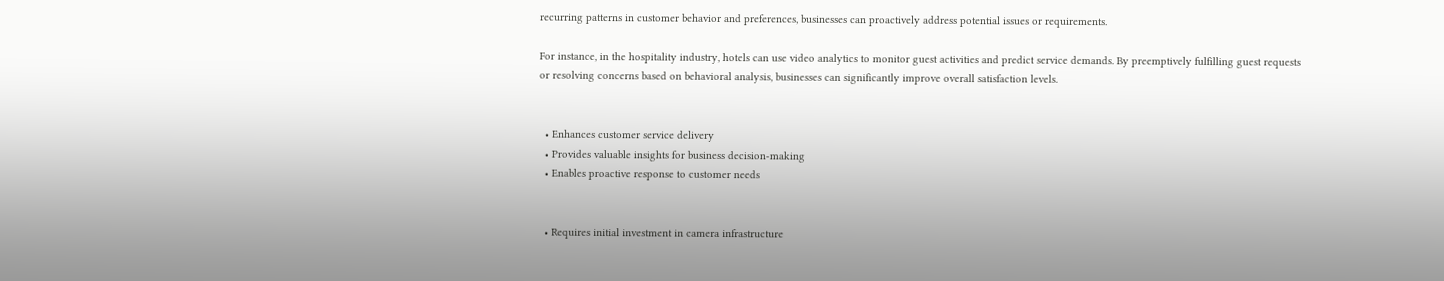recurring patterns in customer behavior and preferences, businesses can proactively address potential issues or requirements.

For instance, in the hospitality industry, hotels can use video analytics to monitor guest activities and predict service demands. By preemptively fulfilling guest requests or resolving concerns based on behavioral analysis, businesses can significantly improve overall satisfaction levels.


  • Enhances customer service delivery
  • Provides valuable insights for business decision-making
  • Enables proactive response to customer needs


  • Requires initial investment in camera infrastructure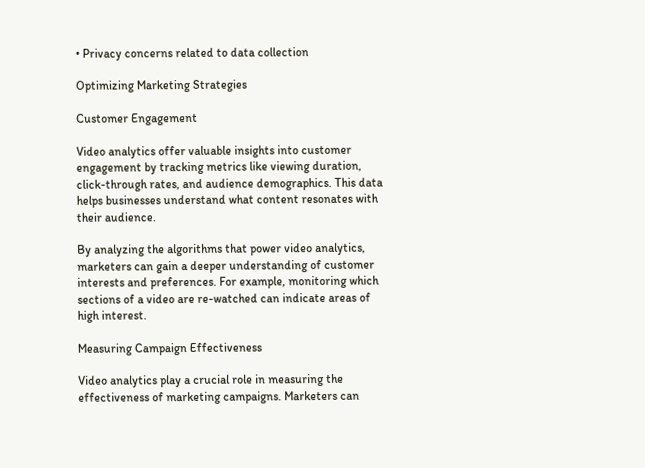• Privacy concerns related to data collection

Optimizing Marketing Strategies

Customer Engagement

Video analytics offer valuable insights into customer engagement by tracking metrics like viewing duration, click-through rates, and audience demographics. This data helps businesses understand what content resonates with their audience.

By analyzing the algorithms that power video analytics, marketers can gain a deeper understanding of customer interests and preferences. For example, monitoring which sections of a video are re-watched can indicate areas of high interest.

Measuring Campaign Effectiveness

Video analytics play a crucial role in measuring the effectiveness of marketing campaigns. Marketers can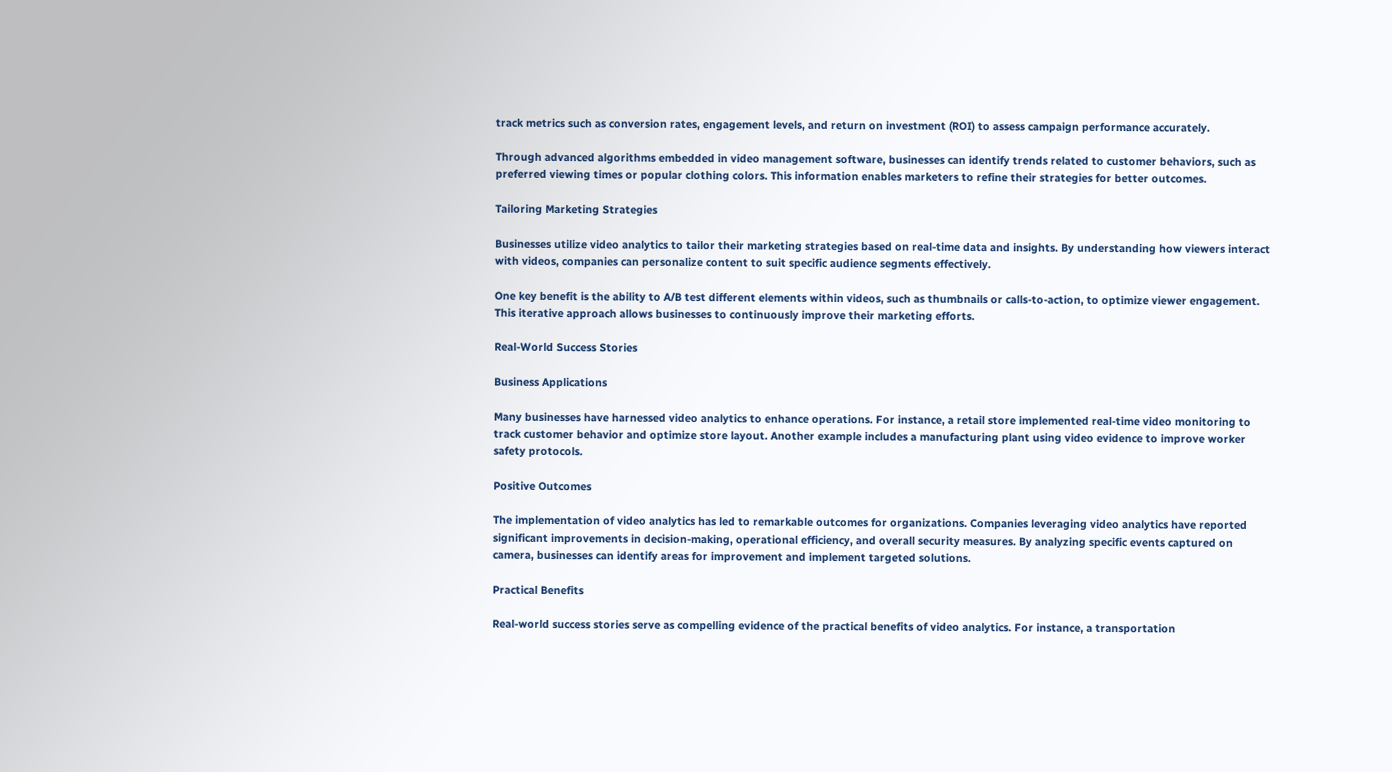track metrics such as conversion rates, engagement levels, and return on investment (ROI) to assess campaign performance accurately.

Through advanced algorithms embedded in video management software, businesses can identify trends related to customer behaviors, such as preferred viewing times or popular clothing colors. This information enables marketers to refine their strategies for better outcomes.

Tailoring Marketing Strategies

Businesses utilize video analytics to tailor their marketing strategies based on real-time data and insights. By understanding how viewers interact with videos, companies can personalize content to suit specific audience segments effectively.

One key benefit is the ability to A/B test different elements within videos, such as thumbnails or calls-to-action, to optimize viewer engagement. This iterative approach allows businesses to continuously improve their marketing efforts.

Real-World Success Stories

Business Applications

Many businesses have harnessed video analytics to enhance operations. For instance, a retail store implemented real-time video monitoring to track customer behavior and optimize store layout. Another example includes a manufacturing plant using video evidence to improve worker safety protocols.

Positive Outcomes

The implementation of video analytics has led to remarkable outcomes for organizations. Companies leveraging video analytics have reported significant improvements in decision-making, operational efficiency, and overall security measures. By analyzing specific events captured on camera, businesses can identify areas for improvement and implement targeted solutions.

Practical Benefits

Real-world success stories serve as compelling evidence of the practical benefits of video analytics. For instance, a transportation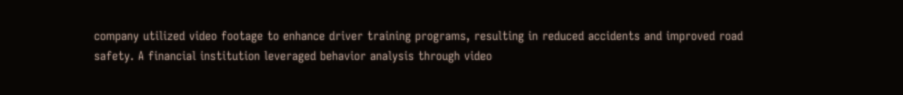company utilized video footage to enhance driver training programs, resulting in reduced accidents and improved road safety. A financial institution leveraged behavior analysis through video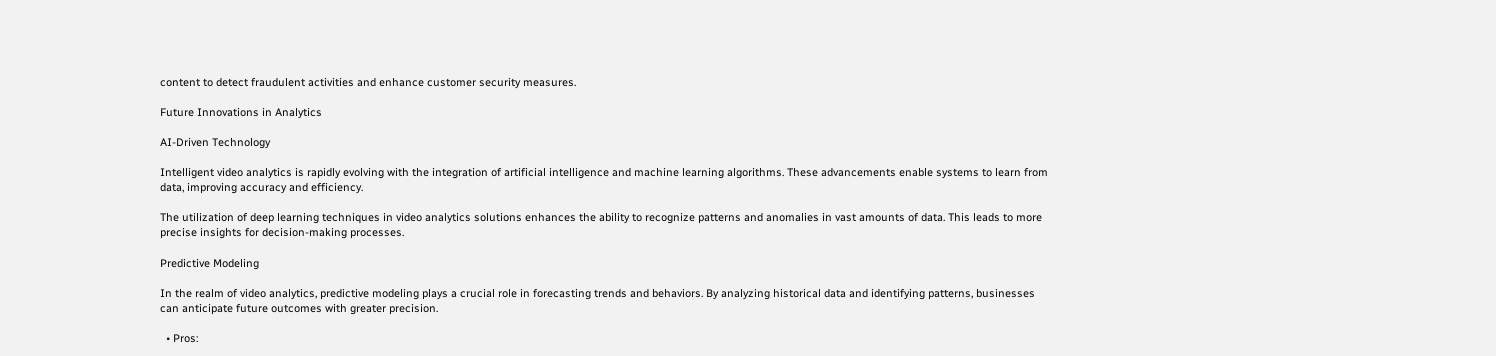content to detect fraudulent activities and enhance customer security measures.

Future Innovations in Analytics

AI-Driven Technology

Intelligent video analytics is rapidly evolving with the integration of artificial intelligence and machine learning algorithms. These advancements enable systems to learn from data, improving accuracy and efficiency.

The utilization of deep learning techniques in video analytics solutions enhances the ability to recognize patterns and anomalies in vast amounts of data. This leads to more precise insights for decision-making processes.

Predictive Modeling

In the realm of video analytics, predictive modeling plays a crucial role in forecasting trends and behaviors. By analyzing historical data and identifying patterns, businesses can anticipate future outcomes with greater precision.

  • Pros: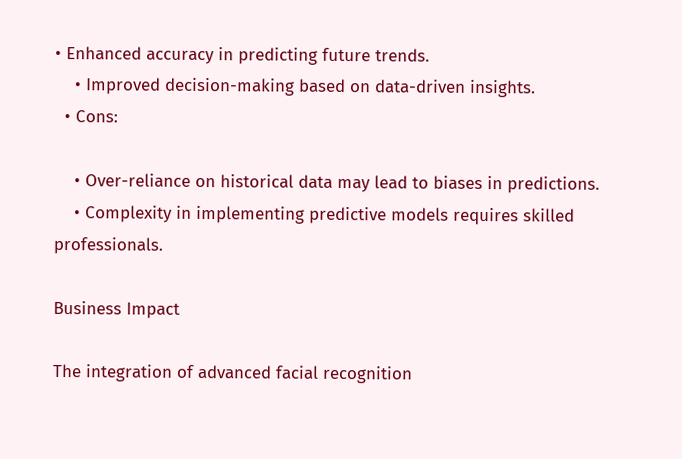• Enhanced accuracy in predicting future trends.
    • Improved decision-making based on data-driven insights.
  • Cons:

    • Over-reliance on historical data may lead to biases in predictions.
    • Complexity in implementing predictive models requires skilled professionals.

Business Impact

The integration of advanced facial recognition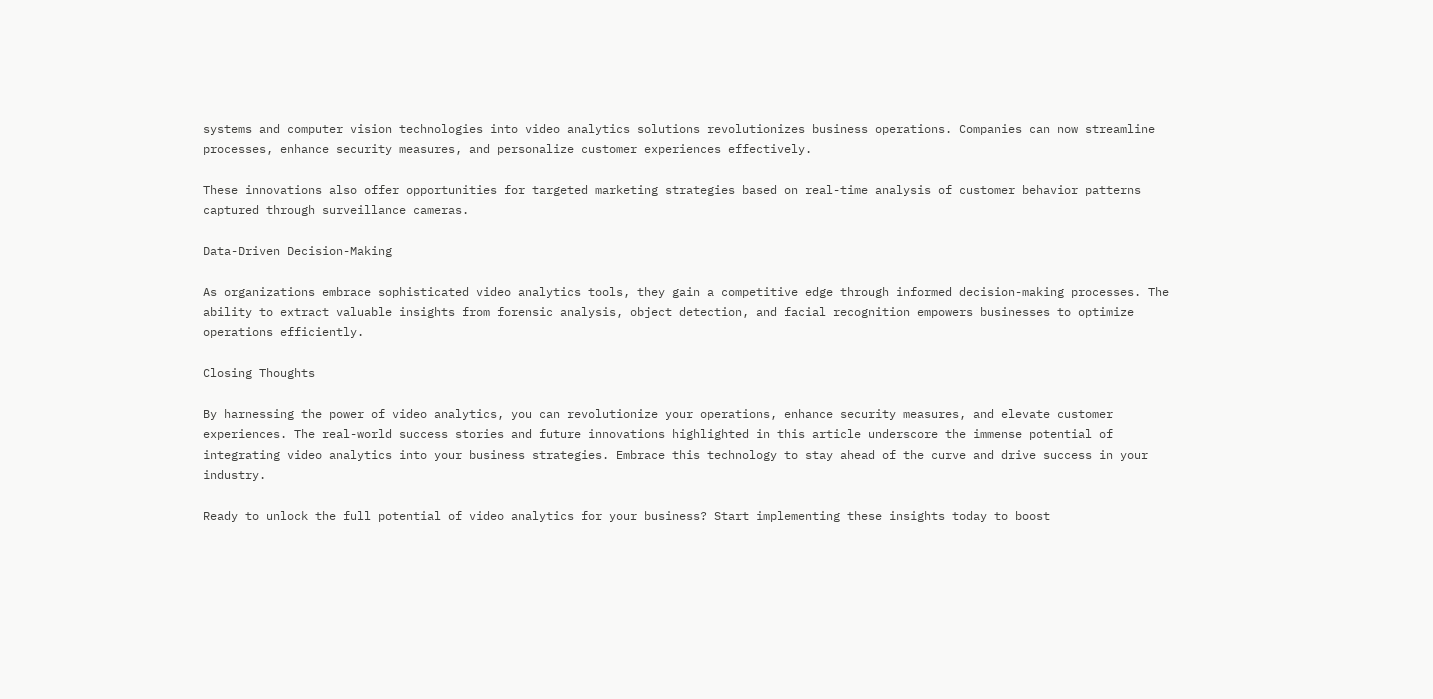systems and computer vision technologies into video analytics solutions revolutionizes business operations. Companies can now streamline processes, enhance security measures, and personalize customer experiences effectively.

These innovations also offer opportunities for targeted marketing strategies based on real-time analysis of customer behavior patterns captured through surveillance cameras.

Data-Driven Decision-Making

As organizations embrace sophisticated video analytics tools, they gain a competitive edge through informed decision-making processes. The ability to extract valuable insights from forensic analysis, object detection, and facial recognition empowers businesses to optimize operations efficiently.

Closing Thoughts

By harnessing the power of video analytics, you can revolutionize your operations, enhance security measures, and elevate customer experiences. The real-world success stories and future innovations highlighted in this article underscore the immense potential of integrating video analytics into your business strategies. Embrace this technology to stay ahead of the curve and drive success in your industry.

Ready to unlock the full potential of video analytics for your business? Start implementing these insights today to boost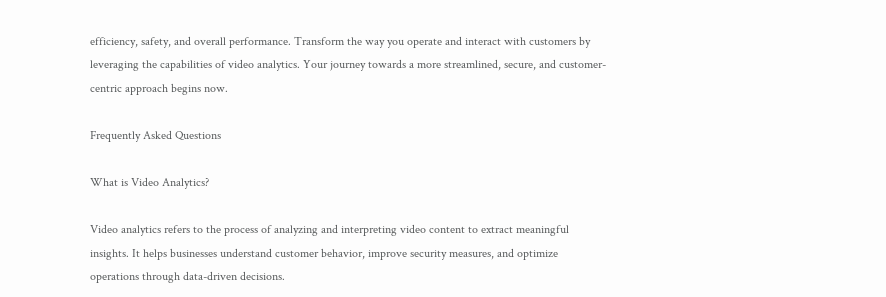efficiency, safety, and overall performance. Transform the way you operate and interact with customers by leveraging the capabilities of video analytics. Your journey towards a more streamlined, secure, and customer-centric approach begins now.

Frequently Asked Questions

What is Video Analytics?

Video analytics refers to the process of analyzing and interpreting video content to extract meaningful insights. It helps businesses understand customer behavior, improve security measures, and optimize operations through data-driven decisions.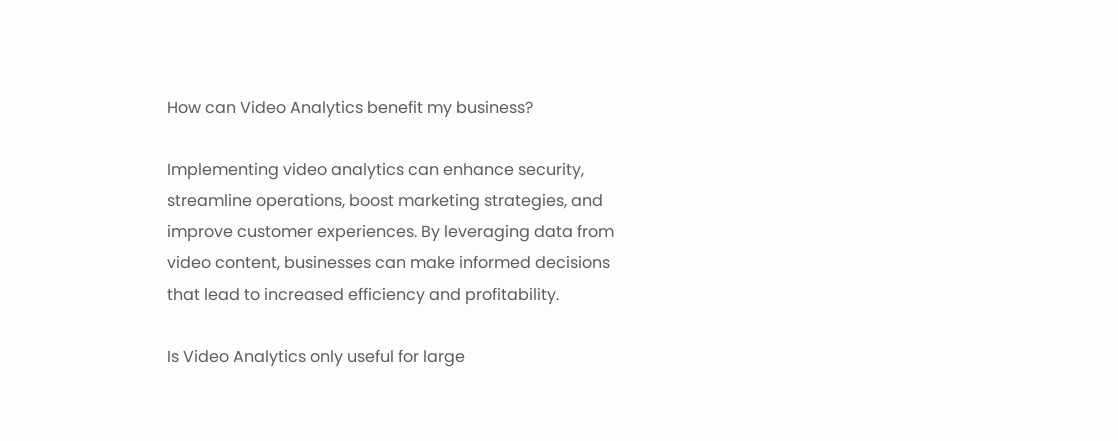How can Video Analytics benefit my business?

Implementing video analytics can enhance security, streamline operations, boost marketing strategies, and improve customer experiences. By leveraging data from video content, businesses can make informed decisions that lead to increased efficiency and profitability.

Is Video Analytics only useful for large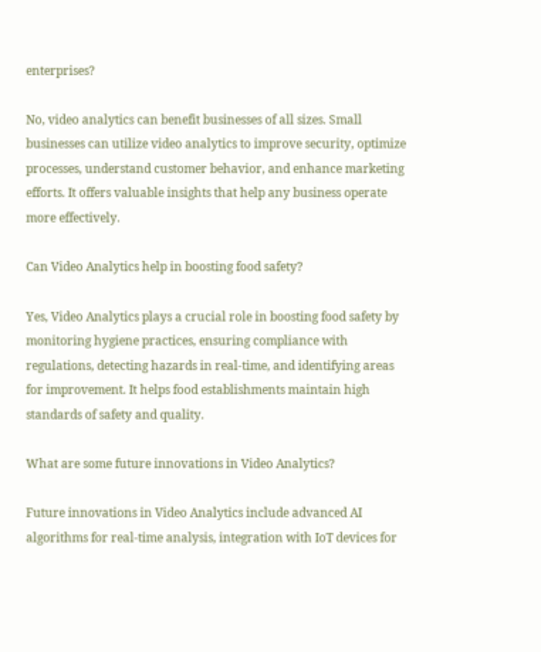enterprises?

No, video analytics can benefit businesses of all sizes. Small businesses can utilize video analytics to improve security, optimize processes, understand customer behavior, and enhance marketing efforts. It offers valuable insights that help any business operate more effectively.

Can Video Analytics help in boosting food safety?

Yes, Video Analytics plays a crucial role in boosting food safety by monitoring hygiene practices, ensuring compliance with regulations, detecting hazards in real-time, and identifying areas for improvement. It helps food establishments maintain high standards of safety and quality.

What are some future innovations in Video Analytics?

Future innovations in Video Analytics include advanced AI algorithms for real-time analysis, integration with IoT devices for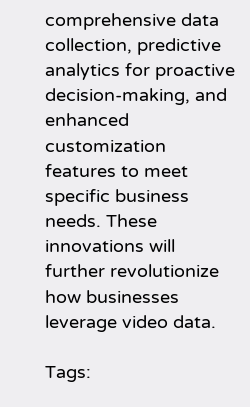comprehensive data collection, predictive analytics for proactive decision-making, and enhanced customization features to meet specific business needs. These innovations will further revolutionize how businesses leverage video data.

Tags: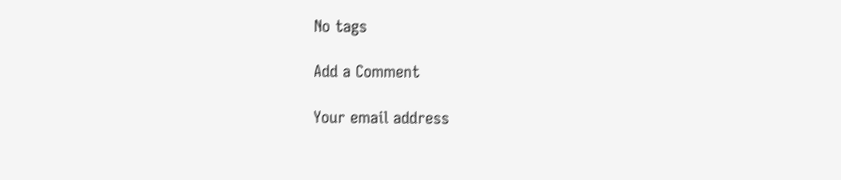No tags

Add a Comment

Your email address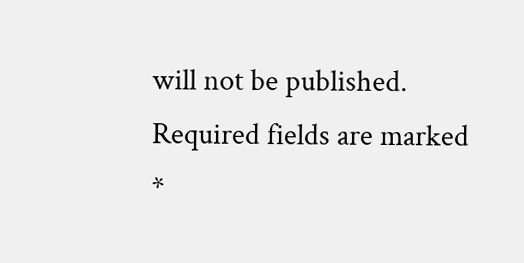will not be published. Required fields are marked *